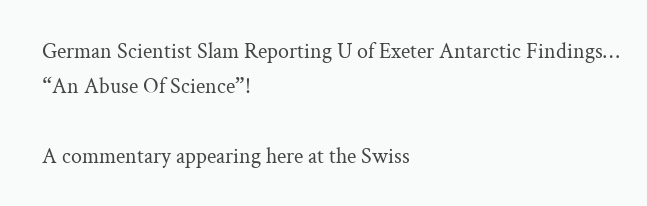German Scientist Slam Reporting U of Exeter Antarctic Findings… “An Abuse Of Science”!

A commentary appearing here at the Swiss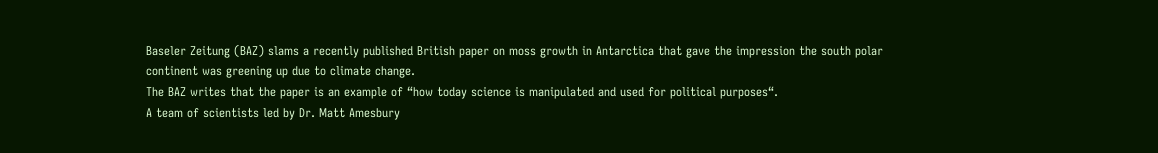Baseler Zeitung (BAZ) slams a recently published British paper on moss growth in Antarctica that gave the impression the south polar continent was greening up due to climate change.
The BAZ writes that the paper is an example of “how today science is manipulated and used for political purposes“.
A team of scientists led by Dr. Matt Amesbury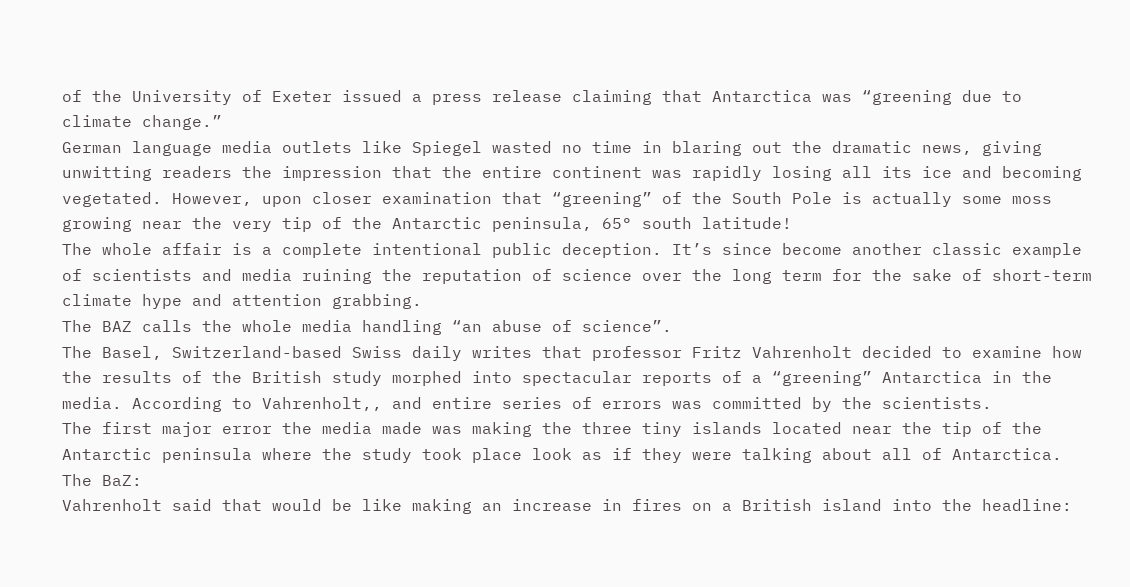of the University of Exeter issued a press release claiming that Antarctica was “greening due to climate change.”
German language media outlets like Spiegel wasted no time in blaring out the dramatic news, giving unwitting readers the impression that the entire continent was rapidly losing all its ice and becoming vegetated. However, upon closer examination that “greening” of the South Pole is actually some moss growing near the very tip of the Antarctic peninsula, 65° south latitude!
The whole affair is a complete intentional public deception. It’s since become another classic example of scientists and media ruining the reputation of science over the long term for the sake of short-term climate hype and attention grabbing.
The BAZ calls the whole media handling “an abuse of science”.
The Basel, Switzerland-based Swiss daily writes that professor Fritz Vahrenholt decided to examine how the results of the British study morphed into spectacular reports of a “greening” Antarctica in the media. According to Vahrenholt,, and entire series of errors was committed by the scientists.
The first major error the media made was making the three tiny islands located near the tip of the Antarctic peninsula where the study took place look as if they were talking about all of Antarctica.
The BaZ:
Vahrenholt said that would be like making an increase in fires on a British island into the headline: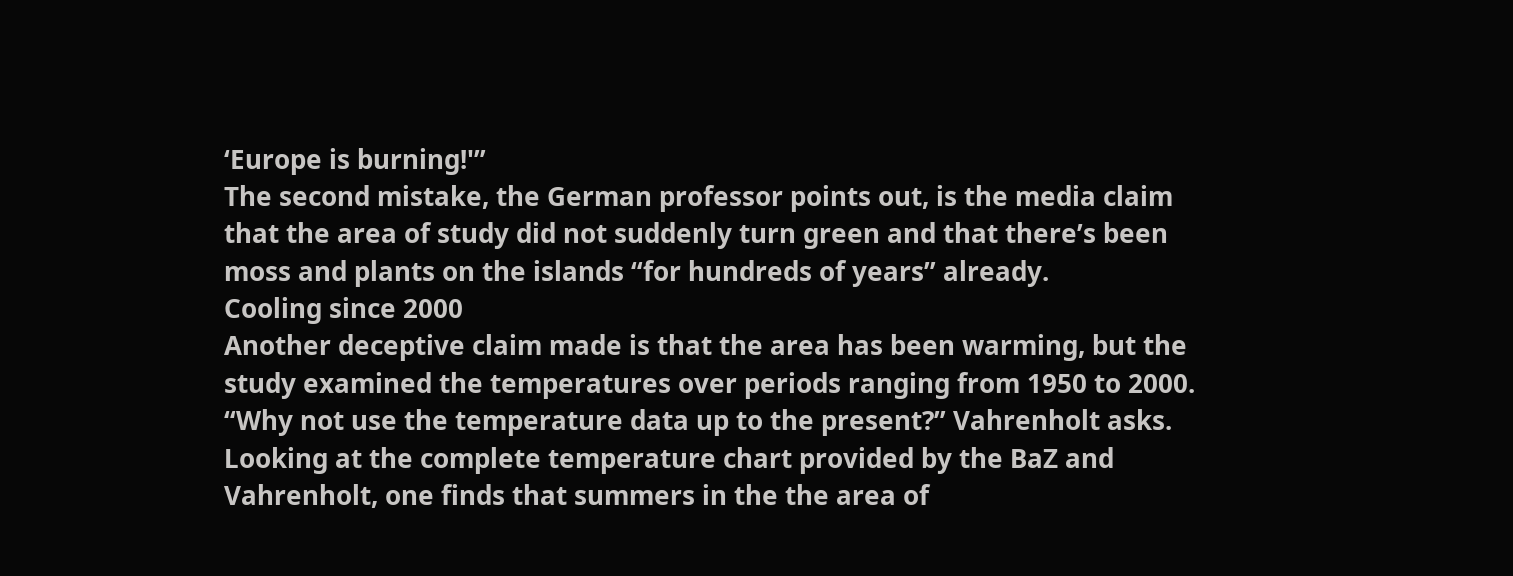‘Europe is burning!'”
The second mistake, the German professor points out, is the media claim that the area of study did not suddenly turn green and that there’s been moss and plants on the islands “for hundreds of years” already.
Cooling since 2000
Another deceptive claim made is that the area has been warming, but the study examined the temperatures over periods ranging from 1950 to 2000. “Why not use the temperature data up to the present?” Vahrenholt asks. Looking at the complete temperature chart provided by the BaZ and Vahrenholt, one finds that summers in the the area of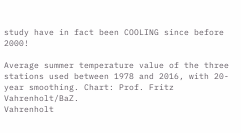study have in fact been COOLING since before 2000!

Average summer temperature value of the three stations used between 1978 and 2016, with 20-year smoothing. Chart: Prof. Fritz Vahrenholt/BaZ.
Vahrenholt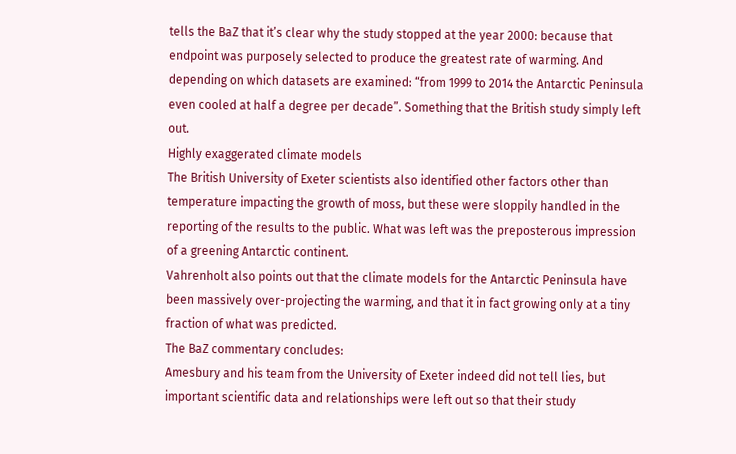tells the BaZ that it’s clear why the study stopped at the year 2000: because that endpoint was purposely selected to produce the greatest rate of warming. And depending on which datasets are examined: “from 1999 to 2014 the Antarctic Peninsula even cooled at half a degree per decade”. Something that the British study simply left out.
Highly exaggerated climate models
The British University of Exeter scientists also identified other factors other than temperature impacting the growth of moss, but these were sloppily handled in the reporting of the results to the public. What was left was the preposterous impression of a greening Antarctic continent.
Vahrenholt also points out that the climate models for the Antarctic Peninsula have been massively over-projecting the warming, and that it in fact growing only at a tiny fraction of what was predicted.
The BaZ commentary concludes:
Amesbury and his team from the University of Exeter indeed did not tell lies, but important scientific data and relationships were left out so that their study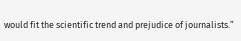would fit the scientific trend and prejudice of journalists.”